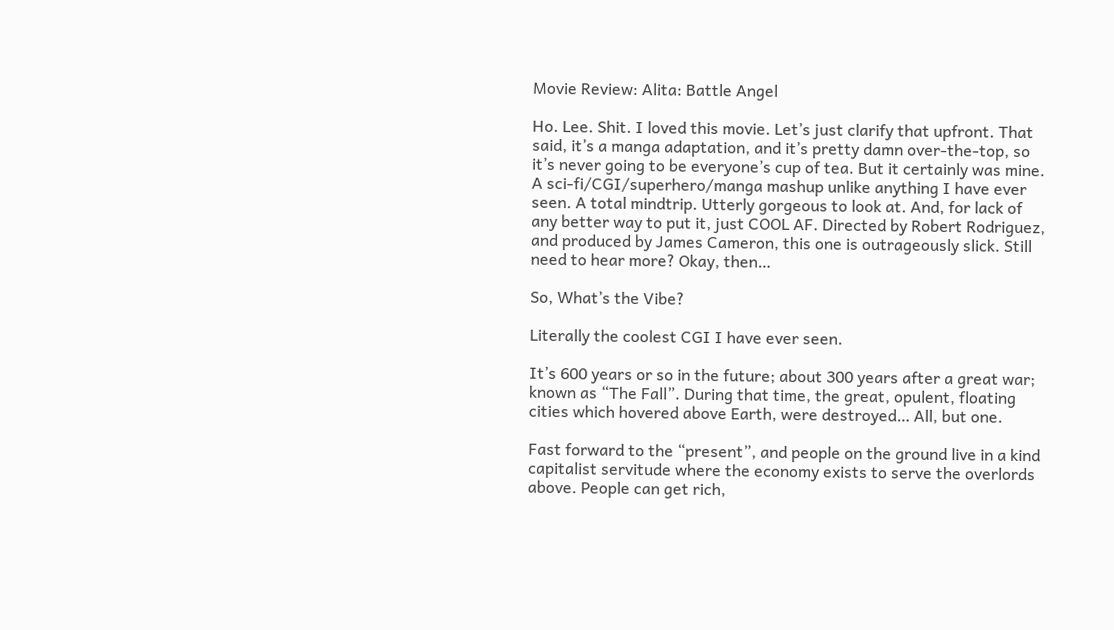Movie Review: Alita: Battle Angel

Ho. Lee. Shit. I loved this movie. Let’s just clarify that upfront. That said, it’s a manga adaptation, and it’s pretty damn over-the-top, so it’s never going to be everyone’s cup of tea. But it certainly was mine. A sci-fi/CGI/superhero/manga mashup unlike anything I have ever seen. A total mindtrip. Utterly gorgeous to look at. And, for lack of any better way to put it, just COOL AF. Directed by Robert Rodriguez, and produced by James Cameron, this one is outrageously slick. Still need to hear more? Okay, then…

So, What’s the Vibe?

Literally the coolest CGI I have ever seen.

It’s 600 years or so in the future; about 300 years after a great war; known as “The Fall”. During that time, the great, opulent, floating cities which hovered above Earth, were destroyed… All, but one.

Fast forward to the “present”, and people on the ground live in a kind capitalist servitude where the economy exists to serve the overlords above. People can get rich,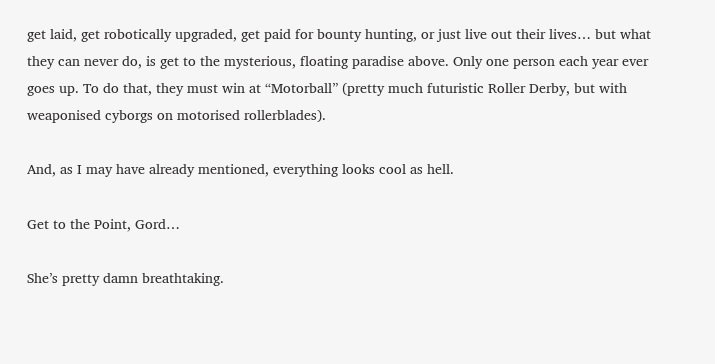get laid, get robotically upgraded, get paid for bounty hunting, or just live out their lives… but what they can never do, is get to the mysterious, floating paradise above. Only one person each year ever goes up. To do that, they must win at “Motorball” (pretty much futuristic Roller Derby, but with weaponised cyborgs on motorised rollerblades).

And, as I may have already mentioned, everything looks cool as hell.

Get to the Point, Gord…

She’s pretty damn breathtaking.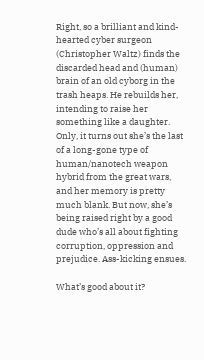Right, so a brilliant and kind-hearted cyber surgeon (Christopher Waltz) finds the discarded head and (human) brain of an old cyborg in the trash heaps. He rebuilds her, intending to raise her something like a daughter. Only, it turns out she’s the last of a long-gone type of human/nanotech weapon hybrid from the great wars, and her memory is pretty much blank. But now, she’s being raised right by a good dude who’s all about fighting corruption, oppression and prejudice. Ass-kicking ensues.

What’s good about it?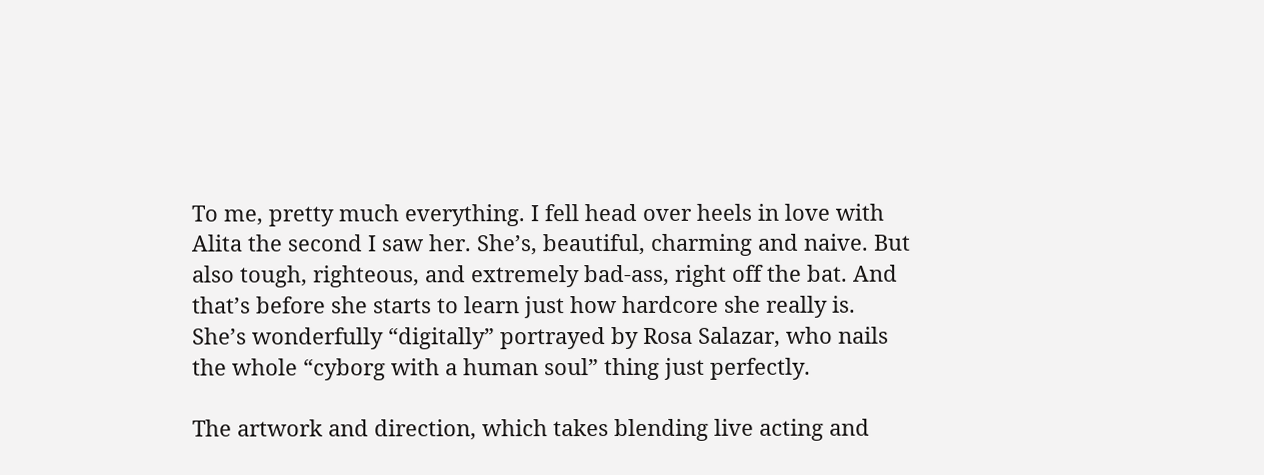To me, pretty much everything. I fell head over heels in love with Alita the second I saw her. She’s, beautiful, charming and naive. But also tough, righteous, and extremely bad-ass, right off the bat. And that’s before she starts to learn just how hardcore she really is. She’s wonderfully “digitally” portrayed by Rosa Salazar, who nails the whole “cyborg with a human soul” thing just perfectly.

The artwork and direction, which takes blending live acting and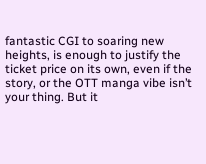fantastic CGI to soaring new heights, is enough to justify the ticket price on its own, even if the story, or the OTT manga vibe isn’t your thing. But it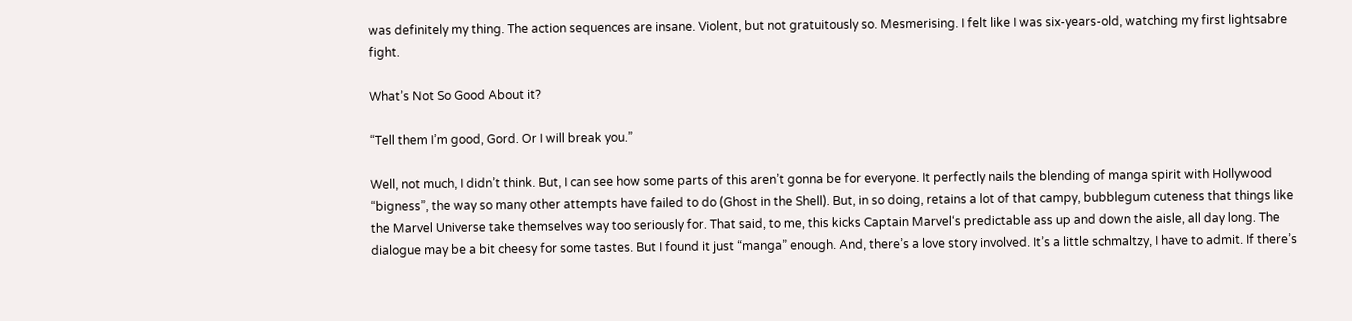was definitely my thing. The action sequences are insane. Violent, but not gratuitously so. Mesmerising. I felt like I was six-years-old, watching my first lightsabre fight.

What’s Not So Good About it?

“Tell them I’m good, Gord. Or I will break you.”

Well, not much, I didn’t think. But, I can see how some parts of this aren’t gonna be for everyone. It perfectly nails the blending of manga spirit with Hollywood “bigness”, the way so many other attempts have failed to do (Ghost in the Shell). But, in so doing, retains a lot of that campy, bubblegum cuteness that things like the Marvel Universe take themselves way too seriously for. That said, to me, this kicks Captain Marvel‘s predictable ass up and down the aisle, all day long. The dialogue may be a bit cheesy for some tastes. But I found it just “manga” enough. And, there’s a love story involved. It’s a little schmaltzy, I have to admit. If there’s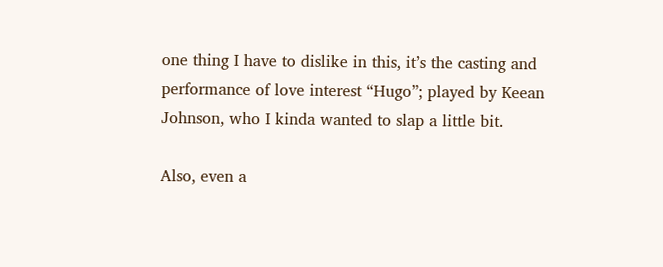one thing I have to dislike in this, it’s the casting and performance of love interest “Hugo”; played by Keean Johnson, who I kinda wanted to slap a little bit.

Also, even a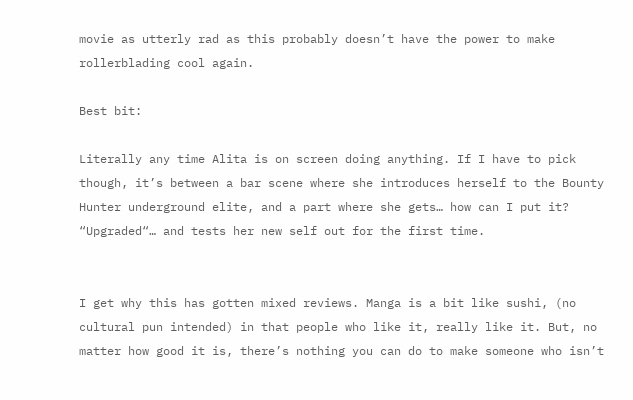movie as utterly rad as this probably doesn’t have the power to make rollerblading cool again.

Best bit:

Literally any time Alita is on screen doing anything. If I have to pick though, it’s between a bar scene where she introduces herself to the Bounty Hunter underground elite, and a part where she gets… how can I put it? “Upgraded“… and tests her new self out for the first time.


I get why this has gotten mixed reviews. Manga is a bit like sushi, (no cultural pun intended) in that people who like it, really like it. But, no matter how good it is, there’s nothing you can do to make someone who isn’t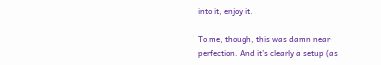into it, enjoy it.

To me, though, this was damn near perfection. And it’s clearly a setup (as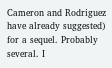Cameron and Rodriguez have already suggested) for a sequel. Probably several. I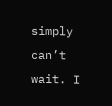simply can’t wait. I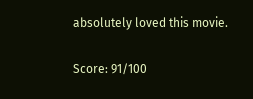absolutely loved this movie.

Score: 91/100